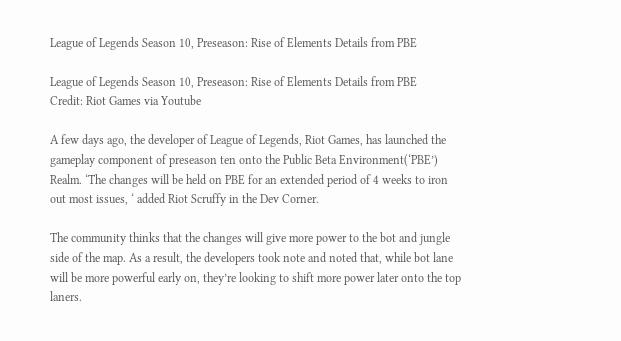League of Legends Season 10, Preseason: Rise of Elements Details from PBE

League of Legends Season 10, Preseason: Rise of Elements Details from PBE
Credit: Riot Games via Youtube

A few days ago, the developer of League of Legends, Riot Games, has launched the gameplay component of preseason ten onto the Public Beta Environment(‘PBE’) Realm. ‘The changes will be held on PBE for an extended period of 4 weeks to iron out most issues, ‘ added Riot Scruffy in the Dev Corner.

The community thinks that the changes will give more power to the bot and jungle side of the map. As a result, the developers took note and noted that, while bot lane will be more powerful early on, they’re looking to shift more power later onto the top laners.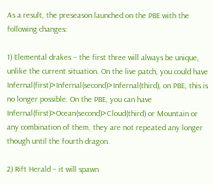As a result, the preseason launched on the PBE with the following changes:

1) Elemental drakes – the first three will always be unique, unlike the current situation. On the live patch, you could have Infernal(first)>Infernal(second)>Infernal(third), on PBE, this is no longer possible. On the PBE, you can have Infernal(first)>Ocean(second)>Cloud(third) or Mountain or any combination of them, they are not repeated any longer though until the fourth dragon.

2) Rift Herald – it will spawn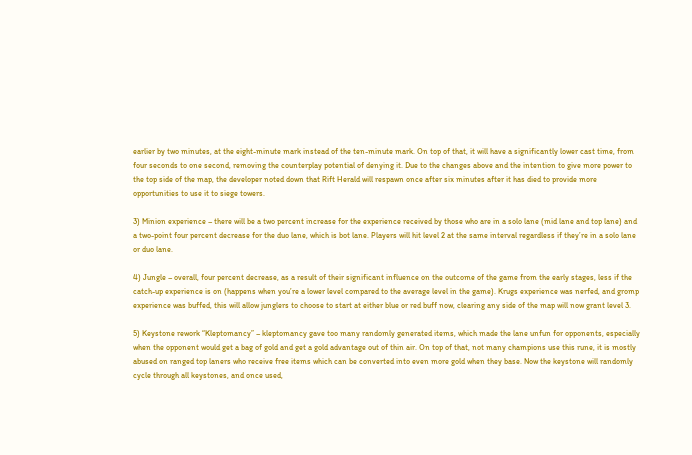earlier by two minutes, at the eight-minute mark instead of the ten-minute mark. On top of that, it will have a significantly lower cast time, from four seconds to one second, removing the counterplay potential of denying it. Due to the changes above and the intention to give more power to the top side of the map, the developer noted down that Rift Herald will respawn once after six minutes after it has died to provide more opportunities to use it to siege towers.

3) Minion experience – there will be a two percent increase for the experience received by those who are in a solo lane (mid lane and top lane) and a two-point four percent decrease for the duo lane, which is bot lane. Players will hit level 2 at the same interval regardless if they’re in a solo lane or duo lane.

4) Jungle – overall, four percent decrease, as a result of their significant influence on the outcome of the game from the early stages, less if the catch-up experience is on (happens when you’re a lower level compared to the average level in the game). Krugs experience was nerfed, and gromp experience was buffed, this will allow junglers to choose to start at either blue or red buff now, clearing any side of the map will now grant level 3.

5) Keystone rework “Kleptomancy” – kleptomancy gave too many randomly generated items, which made the lane unfun for opponents, especially when the opponent would get a bag of gold and get a gold advantage out of thin air. On top of that, not many champions use this rune, it is mostly abused on ranged top laners who receive free items which can be converted into even more gold when they base. Now the keystone will randomly cycle through all keystones, and once used,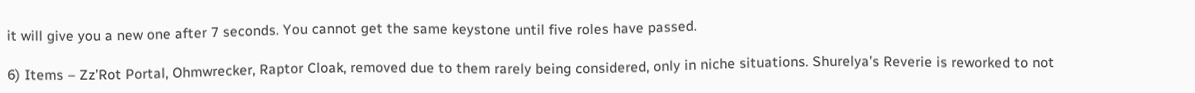it will give you a new one after 7 seconds. You cannot get the same keystone until five roles have passed.

6) Items – Zz’Rot Portal, Ohmwrecker, Raptor Cloak, removed due to them rarely being considered, only in niche situations. Shurelya’s Reverie is reworked to not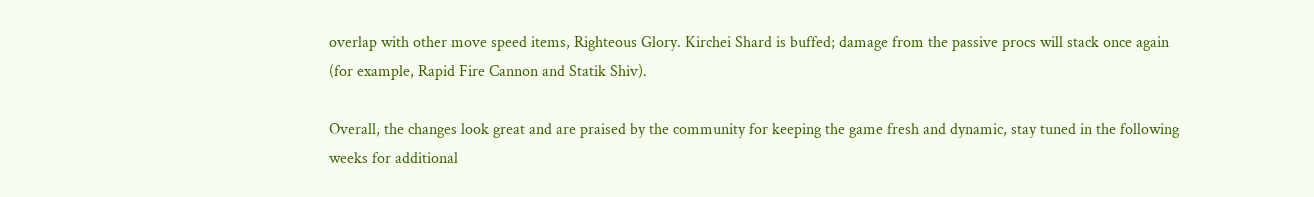overlap with other move speed items, Righteous Glory. Kirchei Shard is buffed; damage from the passive procs will stack once again (for example, Rapid Fire Cannon and Statik Shiv).

Overall, the changes look great and are praised by the community for keeping the game fresh and dynamic, stay tuned in the following weeks for additional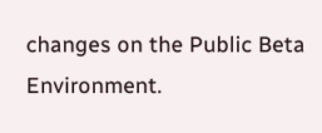changes on the Public Beta Environment.